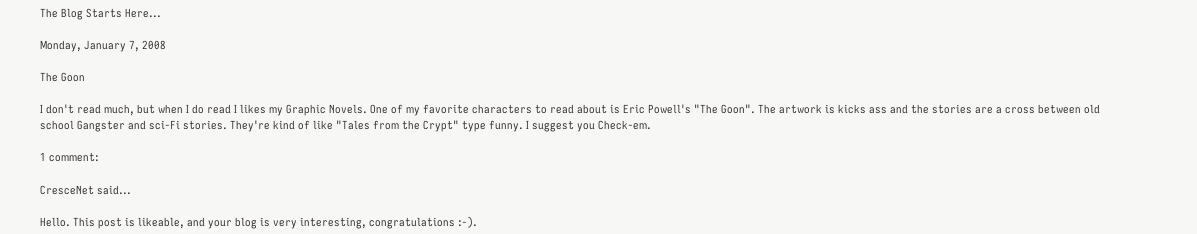The Blog Starts Here...

Monday, January 7, 2008

The Goon

I don't read much, but when I do read I likes my Graphic Novels. One of my favorite characters to read about is Eric Powell's "The Goon". The artwork is kicks ass and the stories are a cross between old school Gangster and sci-Fi stories. They're kind of like "Tales from the Crypt" type funny. I suggest you Check-em.

1 comment:

CresceNet said...

Hello. This post is likeable, and your blog is very interesting, congratulations :-).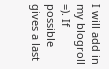I will add in my blogroll =). If possible gives a last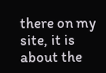there on my site, it is about the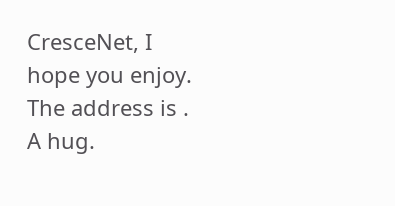CresceNet, I hope you enjoy. The address is . A hug.